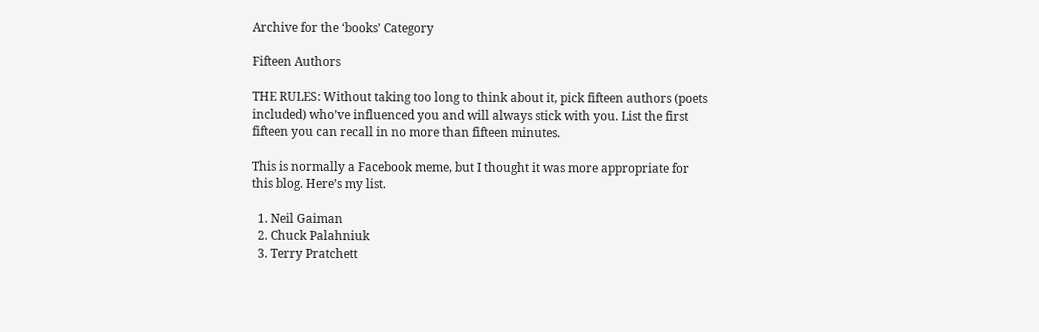Archive for the ‘books’ Category

Fifteen Authors

THE RULES: Without taking too long to think about it, pick fifteen authors (poets included) who’ve influenced you and will always stick with you. List the first fifteen you can recall in no more than fifteen minutes.

This is normally a Facebook meme, but I thought it was more appropriate for this blog. Here’s my list.

  1. Neil Gaiman
  2. Chuck Palahniuk
  3. Terry Pratchett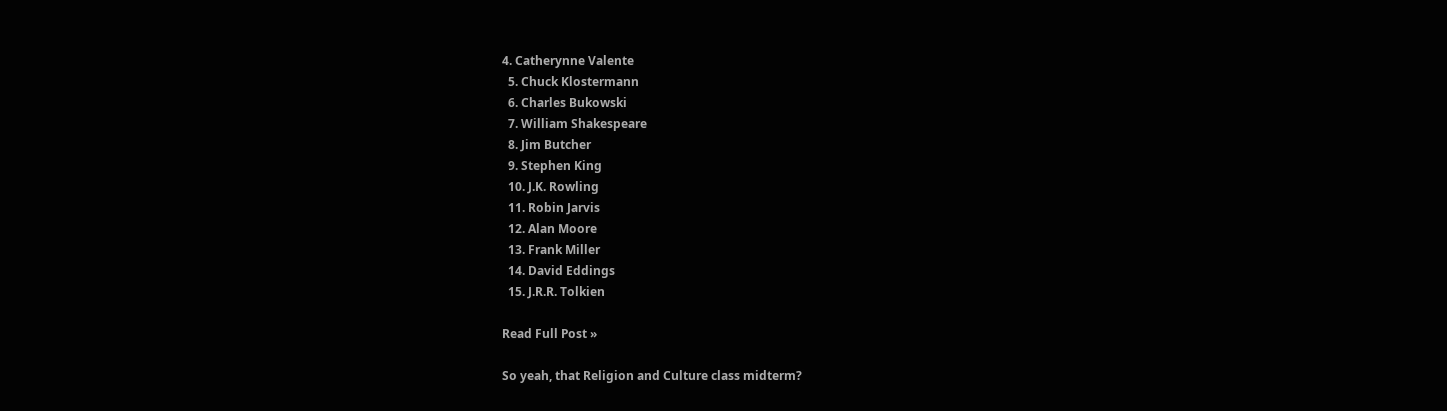4. Catherynne Valente
  5. Chuck Klostermann
  6. Charles Bukowski
  7. William Shakespeare
  8. Jim Butcher
  9. Stephen King
  10. J.K. Rowling
  11. Robin Jarvis
  12. Alan Moore
  13. Frank Miller
  14. David Eddings
  15. J.R.R. Tolkien

Read Full Post »

So yeah, that Religion and Culture class midterm?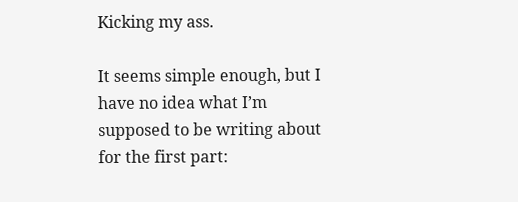Kicking my ass.

It seems simple enough, but I have no idea what I’m supposed to be writing about for the first part: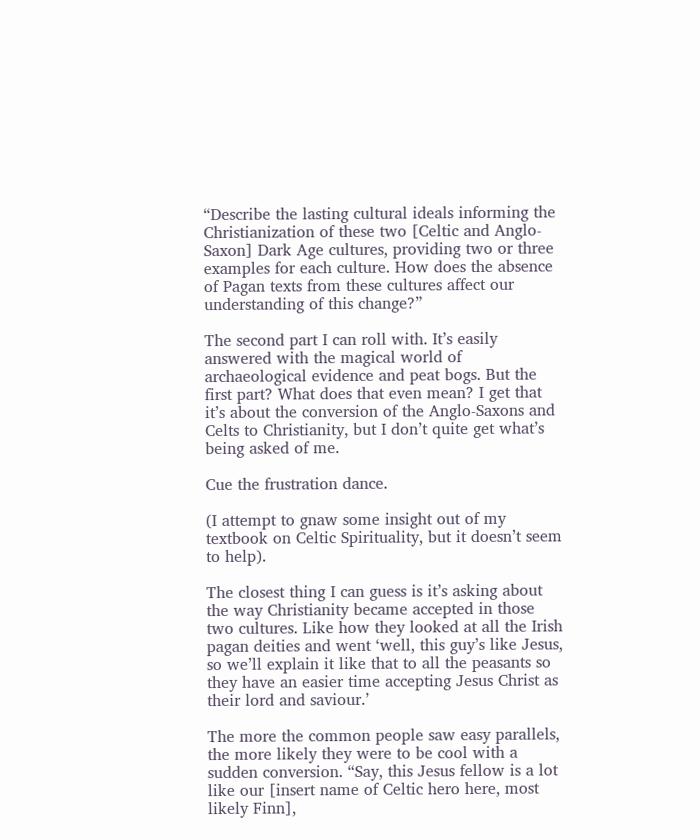“Describe the lasting cultural ideals informing the Christianization of these two [Celtic and Anglo-Saxon] Dark Age cultures, providing two or three examples for each culture. How does the absence of Pagan texts from these cultures affect our understanding of this change?”

The second part I can roll with. It’s easily answered with the magical world of archaeological evidence and peat bogs. But the first part? What does that even mean? I get that it’s about the conversion of the Anglo-Saxons and Celts to Christianity, but I don’t quite get what’s being asked of me.

Cue the frustration dance.

(I attempt to gnaw some insight out of my textbook on Celtic Spirituality, but it doesn’t seem to help).

The closest thing I can guess is it’s asking about the way Christianity became accepted in those two cultures. Like how they looked at all the Irish pagan deities and went ‘well, this guy’s like Jesus, so we’ll explain it like that to all the peasants so they have an easier time accepting Jesus Christ as their lord and saviour.’

The more the common people saw easy parallels, the more likely they were to be cool with a sudden conversion. “Say, this Jesus fellow is a lot like our [insert name of Celtic hero here, most likely Finn],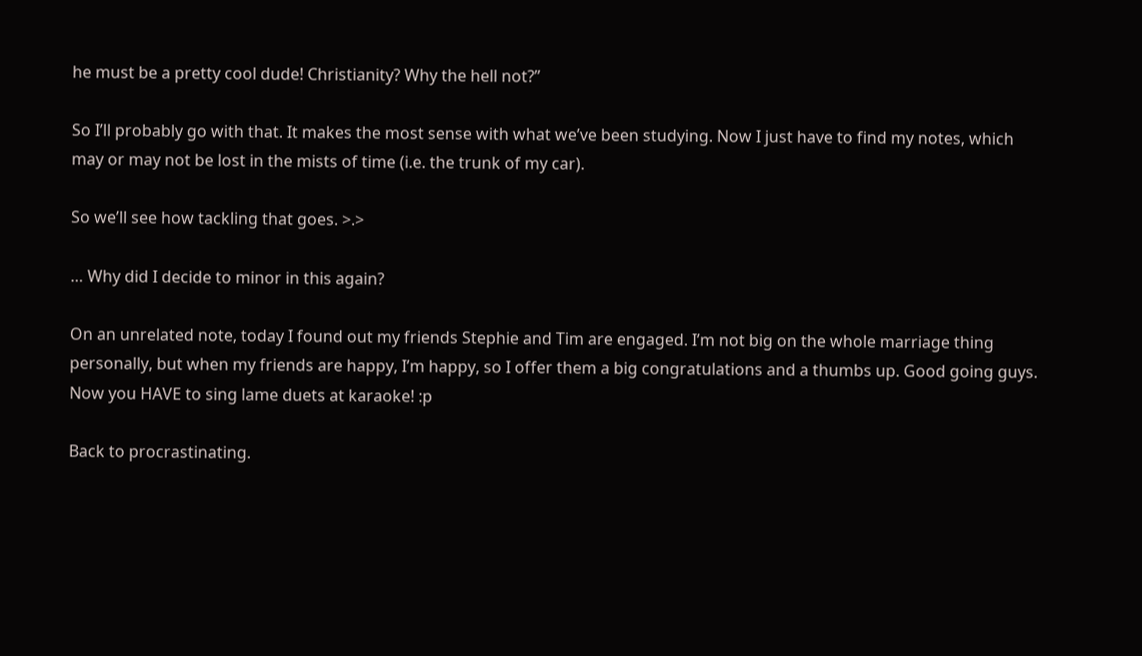he must be a pretty cool dude! Christianity? Why the hell not?”

So I’ll probably go with that. It makes the most sense with what we’ve been studying. Now I just have to find my notes, which may or may not be lost in the mists of time (i.e. the trunk of my car).

So we’ll see how tackling that goes. >.>

… Why did I decide to minor in this again?

On an unrelated note, today I found out my friends Stephie and Tim are engaged. I’m not big on the whole marriage thing personally, but when my friends are happy, I’m happy, so I offer them a big congratulations and a thumbs up. Good going guys. Now you HAVE to sing lame duets at karaoke! :p

Back to procrastinating.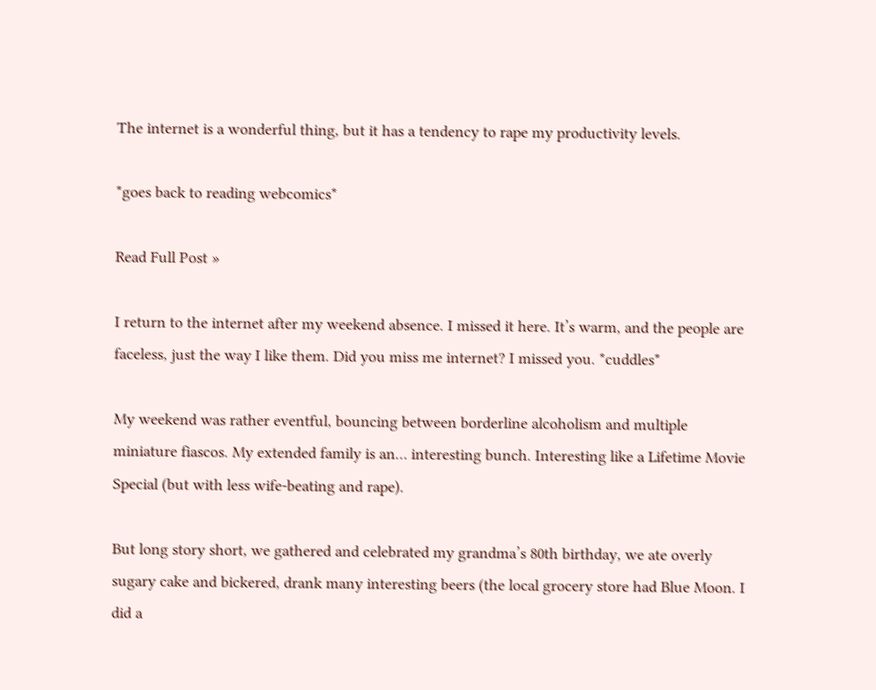The internet is a wonderful thing, but it has a tendency to rape my productivity levels.

*goes back to reading webcomics*

Read Full Post »

I return to the internet after my weekend absence. I missed it here. It’s warm, and the people are faceless, just the way I like them. Did you miss me internet? I missed you. *cuddles*

My weekend was rather eventful, bouncing between borderline alcoholism and multiple miniature fiascos. My extended family is an… interesting bunch. Interesting like a Lifetime Movie Special (but with less wife-beating and rape).

But long story short, we gathered and celebrated my grandma’s 80th birthday, we ate overly sugary cake and bickered, drank many interesting beers (the local grocery store had Blue Moon. I did a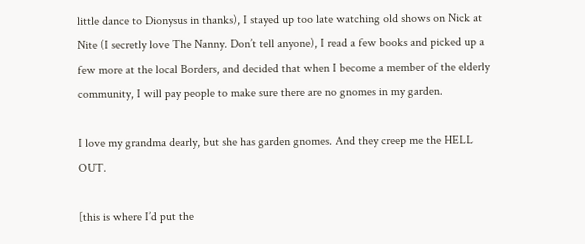little dance to Dionysus in thanks), I stayed up too late watching old shows on Nick at Nite (I secretly love The Nanny. Don’t tell anyone), I read a few books and picked up a few more at the local Borders, and decided that when I become a member of the elderly community, I will pay people to make sure there are no gnomes in my garden.

I love my grandma dearly, but she has garden gnomes. And they creep me the HELL OUT.

[this is where I’d put the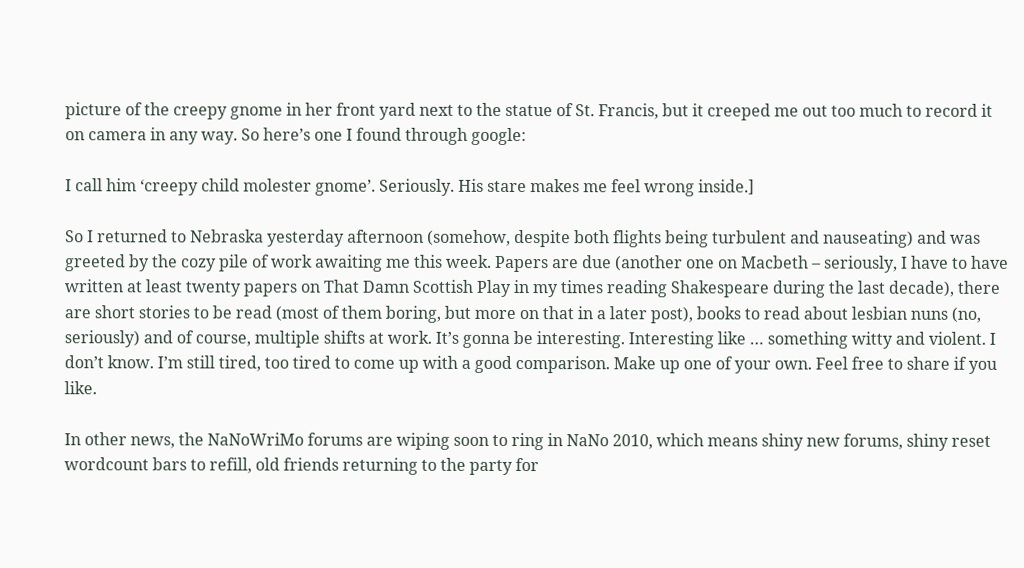picture of the creepy gnome in her front yard next to the statue of St. Francis, but it creeped me out too much to record it on camera in any way. So here’s one I found through google:

I call him ‘creepy child molester gnome’. Seriously. His stare makes me feel wrong inside.]

So I returned to Nebraska yesterday afternoon (somehow, despite both flights being turbulent and nauseating) and was greeted by the cozy pile of work awaiting me this week. Papers are due (another one on Macbeth – seriously, I have to have written at least twenty papers on That Damn Scottish Play in my times reading Shakespeare during the last decade), there are short stories to be read (most of them boring, but more on that in a later post), books to read about lesbian nuns (no, seriously) and of course, multiple shifts at work. It’s gonna be interesting. Interesting like … something witty and violent. I don’t know. I’m still tired, too tired to come up with a good comparison. Make up one of your own. Feel free to share if you like.

In other news, the NaNoWriMo forums are wiping soon to ring in NaNo 2010, which means shiny new forums, shiny reset wordcount bars to refill, old friends returning to the party for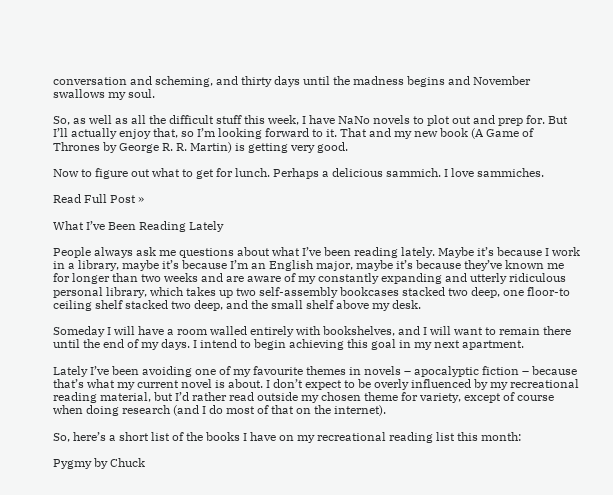conversation and scheming, and thirty days until the madness begins and November swallows my soul.

So, as well as all the difficult stuff this week, I have NaNo novels to plot out and prep for. But I’ll actually enjoy that, so I’m looking forward to it. That and my new book (A Game of Thrones by George R. R. Martin) is getting very good.

Now to figure out what to get for lunch. Perhaps a delicious sammich. I love sammiches.

Read Full Post »

What I’ve Been Reading Lately

People always ask me questions about what I’ve been reading lately. Maybe it’s because I work in a library, maybe it’s because I’m an English major, maybe it’s because they’ve known me for longer than two weeks and are aware of my constantly expanding and utterly ridiculous personal library, which takes up two self-assembly bookcases stacked two deep, one floor-to ceiling shelf stacked two deep, and the small shelf above my desk.

Someday I will have a room walled entirely with bookshelves, and I will want to remain there until the end of my days. I intend to begin achieving this goal in my next apartment.

Lately I’ve been avoiding one of my favourite themes in novels – apocalyptic fiction – because that’s what my current novel is about. I don’t expect to be overly influenced by my recreational reading material, but I’d rather read outside my chosen theme for variety, except of course when doing research (and I do most of that on the internet).

So, here’s a short list of the books I have on my recreational reading list this month:

Pygmy by Chuck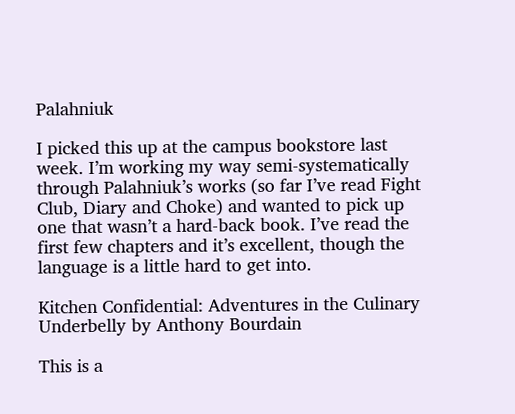Palahniuk

I picked this up at the campus bookstore last week. I’m working my way semi-systematically through Palahniuk’s works (so far I’ve read Fight Club, Diary and Choke) and wanted to pick up one that wasn’t a hard-back book. I’ve read the first few chapters and it’s excellent, though the language is a little hard to get into.

Kitchen Confidential: Adventures in the Culinary Underbelly by Anthony Bourdain

This is a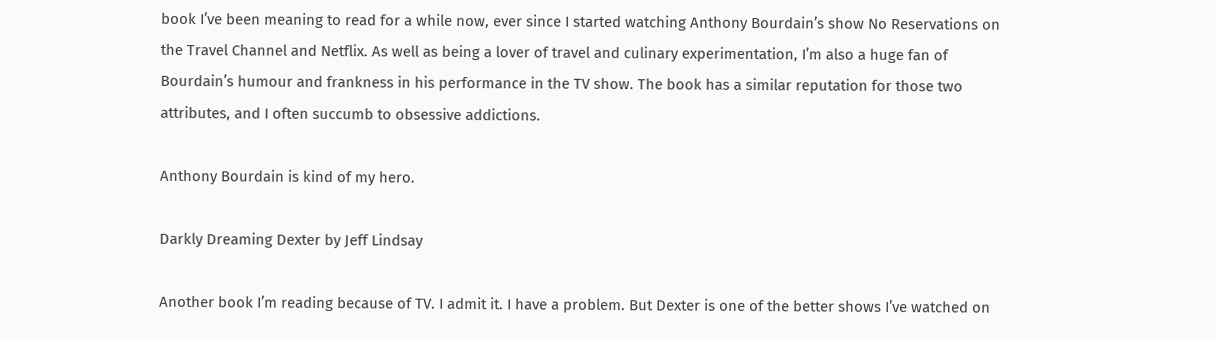book I’ve been meaning to read for a while now, ever since I started watching Anthony Bourdain’s show No Reservations on the Travel Channel and Netflix. As well as being a lover of travel and culinary experimentation, I’m also a huge fan of Bourdain’s humour and frankness in his performance in the TV show. The book has a similar reputation for those two attributes, and I often succumb to obsessive addictions.

Anthony Bourdain is kind of my hero.

Darkly Dreaming Dexter by Jeff Lindsay

Another book I’m reading because of TV. I admit it. I have a problem. But Dexter is one of the better shows I’ve watched on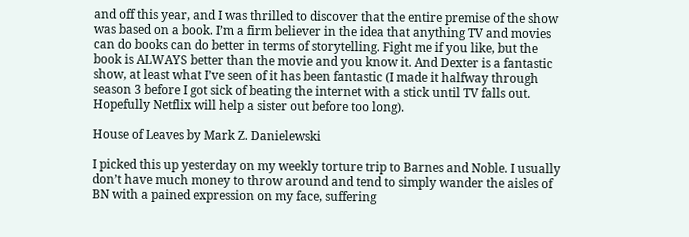and off this year, and I was thrilled to discover that the entire premise of the show was based on a book. I’m a firm believer in the idea that anything TV and movies can do books can do better in terms of storytelling. Fight me if you like, but the book is ALWAYS better than the movie and you know it. And Dexter is a fantastic show, at least what I’ve seen of it has been fantastic (I made it halfway through season 3 before I got sick of beating the internet with a stick until TV falls out. Hopefully Netflix will help a sister out before too long).

House of Leaves by Mark Z. Danielewski

I picked this up yesterday on my weekly torture trip to Barnes and Noble. I usually don’t have much money to throw around and tend to simply wander the aisles of BN with a pained expression on my face, suffering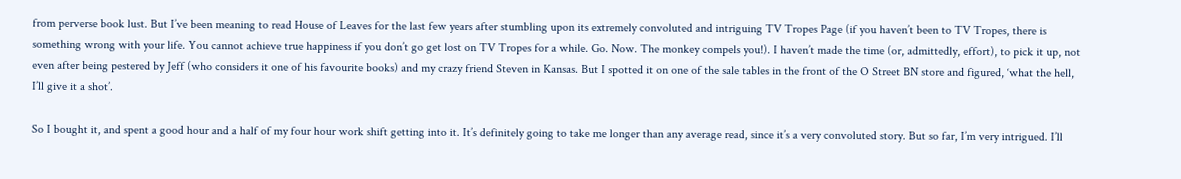from perverse book lust. But I’ve been meaning to read House of Leaves for the last few years after stumbling upon its extremely convoluted and intriguing TV Tropes Page (if you haven’t been to TV Tropes, there is something wrong with your life. You cannot achieve true happiness if you don’t go get lost on TV Tropes for a while. Go. Now. The monkey compels you!). I haven’t made the time (or, admittedly, effort), to pick it up, not even after being pestered by Jeff (who considers it one of his favourite books) and my crazy friend Steven in Kansas. But I spotted it on one of the sale tables in the front of the O Street BN store and figured, ‘what the hell, I’ll give it a shot’.

So I bought it, and spent a good hour and a half of my four hour work shift getting into it. It’s definitely going to take me longer than any average read, since it’s a very convoluted story. But so far, I’m very intrigued. I’ll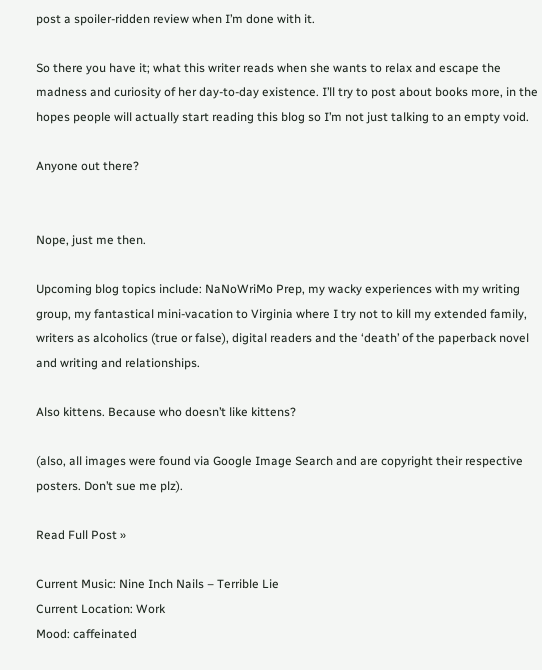post a spoiler-ridden review when I’m done with it.

So there you have it; what this writer reads when she wants to relax and escape the madness and curiosity of her day-to-day existence. I’ll try to post about books more, in the hopes people will actually start reading this blog so I’m not just talking to an empty void.

Anyone out there?


Nope, just me then.

Upcoming blog topics include: NaNoWriMo Prep, my wacky experiences with my writing group, my fantastical mini-vacation to Virginia where I try not to kill my extended family, writers as alcoholics (true or false), digital readers and the ‘death’ of the paperback novel and writing and relationships.

Also kittens. Because who doesn’t like kittens?

(also, all images were found via Google Image Search and are copyright their respective posters. Don’t sue me plz).

Read Full Post »

Current Music: Nine Inch Nails – Terrible Lie
Current Location: Work
Mood: caffeinated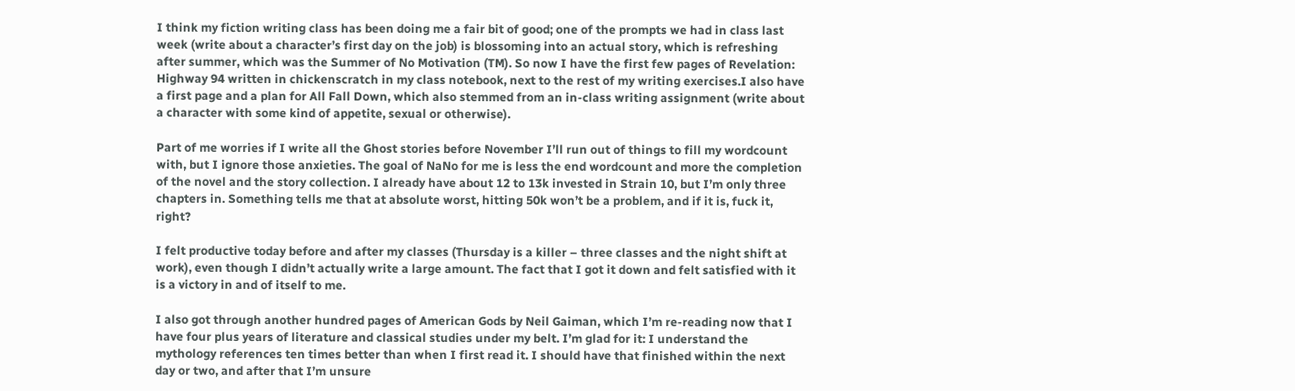I think my fiction writing class has been doing me a fair bit of good; one of the prompts we had in class last week (write about a character’s first day on the job) is blossoming into an actual story, which is refreshing after summer, which was the Summer of No Motivation (TM). So now I have the first few pages of Revelation: Highway 94 written in chickenscratch in my class notebook, next to the rest of my writing exercises.I also have a first page and a plan for All Fall Down, which also stemmed from an in-class writing assignment (write about a character with some kind of appetite, sexual or otherwise).

Part of me worries if I write all the Ghost stories before November I’ll run out of things to fill my wordcount with, but I ignore those anxieties. The goal of NaNo for me is less the end wordcount and more the completion of the novel and the story collection. I already have about 12 to 13k invested in Strain 10, but I’m only three chapters in. Something tells me that at absolute worst, hitting 50k won’t be a problem, and if it is, fuck it, right?

I felt productive today before and after my classes (Thursday is a killer – three classes and the night shift at work), even though I didn’t actually write a large amount. The fact that I got it down and felt satisfied with it is a victory in and of itself to me.

I also got through another hundred pages of American Gods by Neil Gaiman, which I’m re-reading now that I have four plus years of literature and classical studies under my belt. I’m glad for it: I understand the mythology references ten times better than when I first read it. I should have that finished within the next day or two, and after that I’m unsure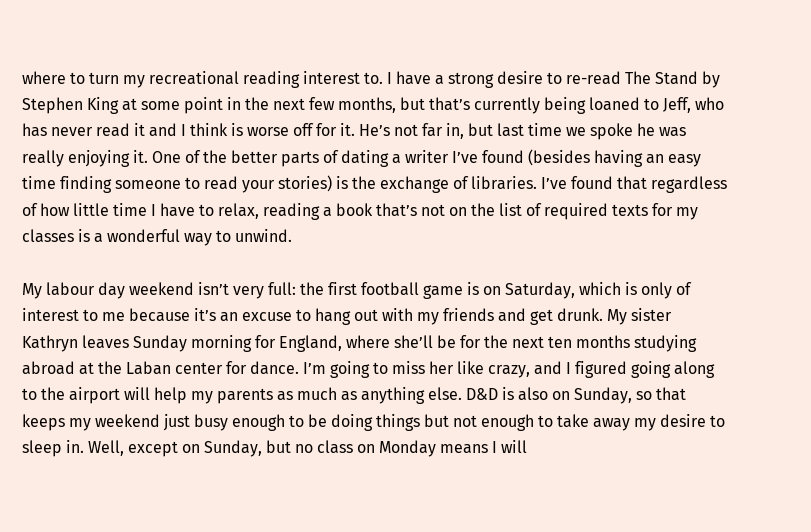where to turn my recreational reading interest to. I have a strong desire to re-read The Stand by Stephen King at some point in the next few months, but that’s currently being loaned to Jeff, who has never read it and I think is worse off for it. He’s not far in, but last time we spoke he was really enjoying it. One of the better parts of dating a writer I’ve found (besides having an easy time finding someone to read your stories) is the exchange of libraries. I’ve found that regardless of how little time I have to relax, reading a book that’s not on the list of required texts for my classes is a wonderful way to unwind.

My labour day weekend isn’t very full: the first football game is on Saturday, which is only of interest to me because it’s an excuse to hang out with my friends and get drunk. My sister Kathryn leaves Sunday morning for England, where she’ll be for the next ten months studying abroad at the Laban center for dance. I’m going to miss her like crazy, and I figured going along to the airport will help my parents as much as anything else. D&D is also on Sunday, so that keeps my weekend just busy enough to be doing things but not enough to take away my desire to sleep in. Well, except on Sunday, but no class on Monday means I will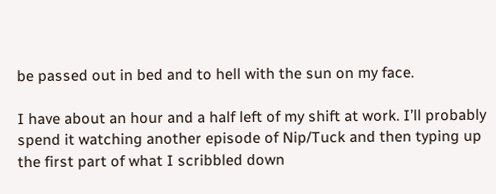be passed out in bed and to hell with the sun on my face.

I have about an hour and a half left of my shift at work. I’ll probably spend it watching another episode of Nip/Tuck and then typing up the first part of what I scribbled down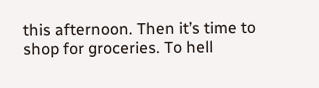this afternoon. Then it’s time to shop for groceries. To hell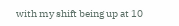with my shift being up at 10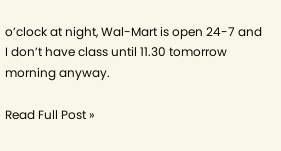o’clock at night, Wal-Mart is open 24-7 and I don’t have class until 11.30 tomorrow morning anyway.

Read Full Post »